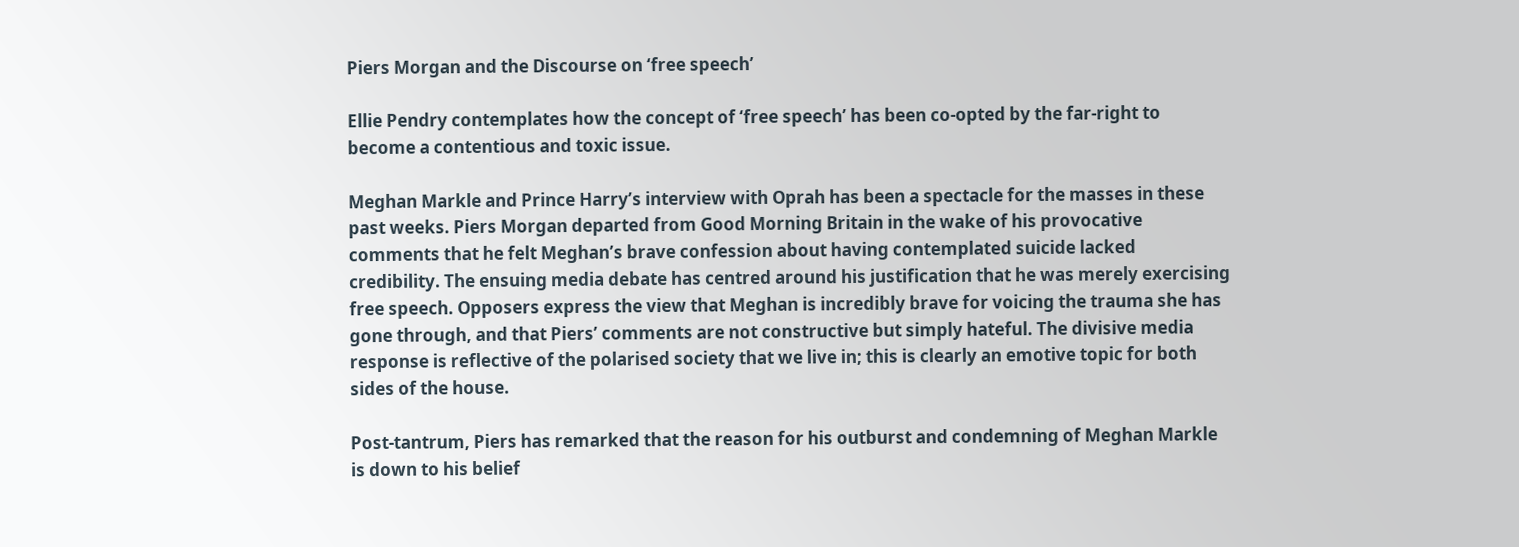Piers Morgan and the Discourse on ‘free speech’

Ellie Pendry contemplates how the concept of ‘free speech’ has been co-opted by the far-right to become a contentious and toxic issue.

Meghan Markle and Prince Harry’s interview with Oprah has been a spectacle for the masses in these past weeks. Piers Morgan departed from Good Morning Britain in the wake of his provocative comments that he felt Meghan’s brave confession about having contemplated suicide lacked credibility. The ensuing media debate has centred around his justification that he was merely exercising free speech. Opposers express the view that Meghan is incredibly brave for voicing the trauma she has gone through, and that Piers’ comments are not constructive but simply hateful. The divisive media response is reflective of the polarised society that we live in; this is clearly an emotive topic for both sides of the house.

Post-tantrum, Piers has remarked that the reason for his outburst and condemning of Meghan Markle is down to his belief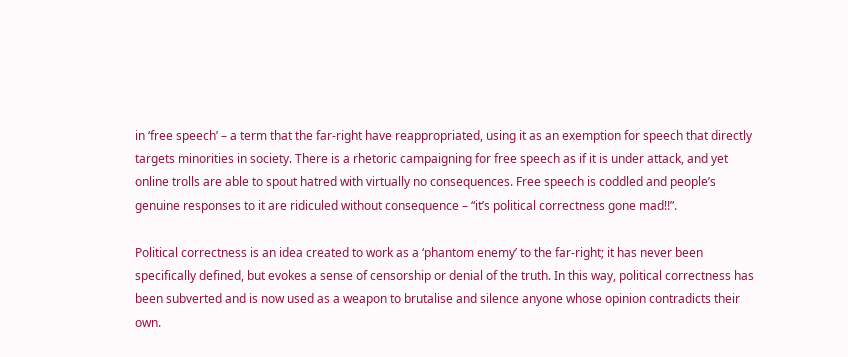in ‘free speech’ – a term that the far-right have reappropriated, using it as an exemption for speech that directly targets minorities in society. There is a rhetoric campaigning for free speech as if it is under attack, and yet online trolls are able to spout hatred with virtually no consequences. Free speech is coddled and people’s genuine responses to it are ridiculed without consequence – “it’s political correctness gone mad!!”.

Political correctness is an idea created to work as a ‘phantom enemy’ to the far-right; it has never been specifically defined, but evokes a sense of censorship or denial of the truth. In this way, political correctness has been subverted and is now used as a weapon to brutalise and silence anyone whose opinion contradicts their own.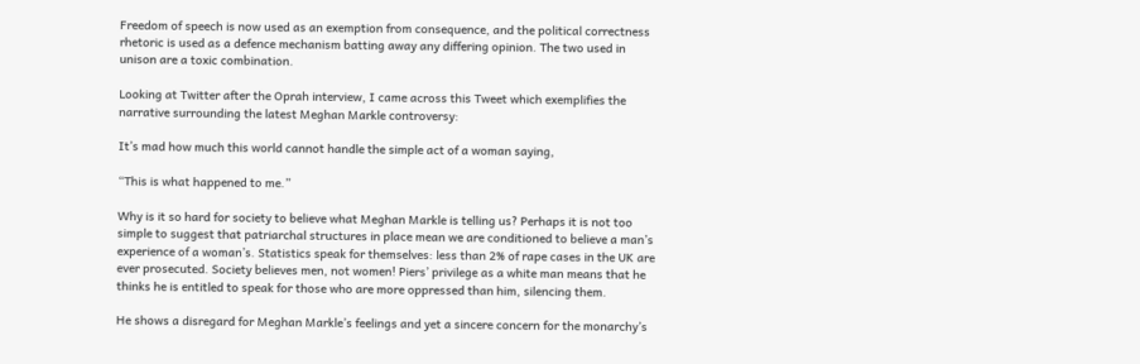Freedom of speech is now used as an exemption from consequence, and the political correctness rhetoric is used as a defence mechanism batting away any differing opinion. The two used in unison are a toxic combination.

Looking at Twitter after the Oprah interview, I came across this Tweet which exemplifies the narrative surrounding the latest Meghan Markle controversy:

It’s mad how much this world cannot handle the simple act of a woman saying,

“This is what happened to me.”

Why is it so hard for society to believe what Meghan Markle is telling us? Perhaps it is not too simple to suggest that patriarchal structures in place mean we are conditioned to believe a man’s experience of a woman’s. Statistics speak for themselves: less than 2% of rape cases in the UK are ever prosecuted. Society believes men, not women! Piers’ privilege as a white man means that he thinks he is entitled to speak for those who are more oppressed than him, silencing them.

He shows a disregard for Meghan Markle’s feelings and yet a sincere concern for the monarchy’s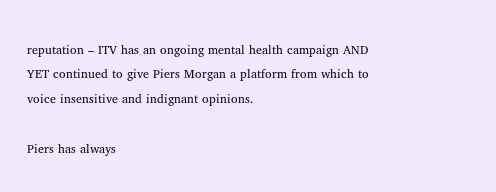reputation – ITV has an ongoing mental health campaign AND YET continued to give Piers Morgan a platform from which to voice insensitive and indignant opinions.

Piers has always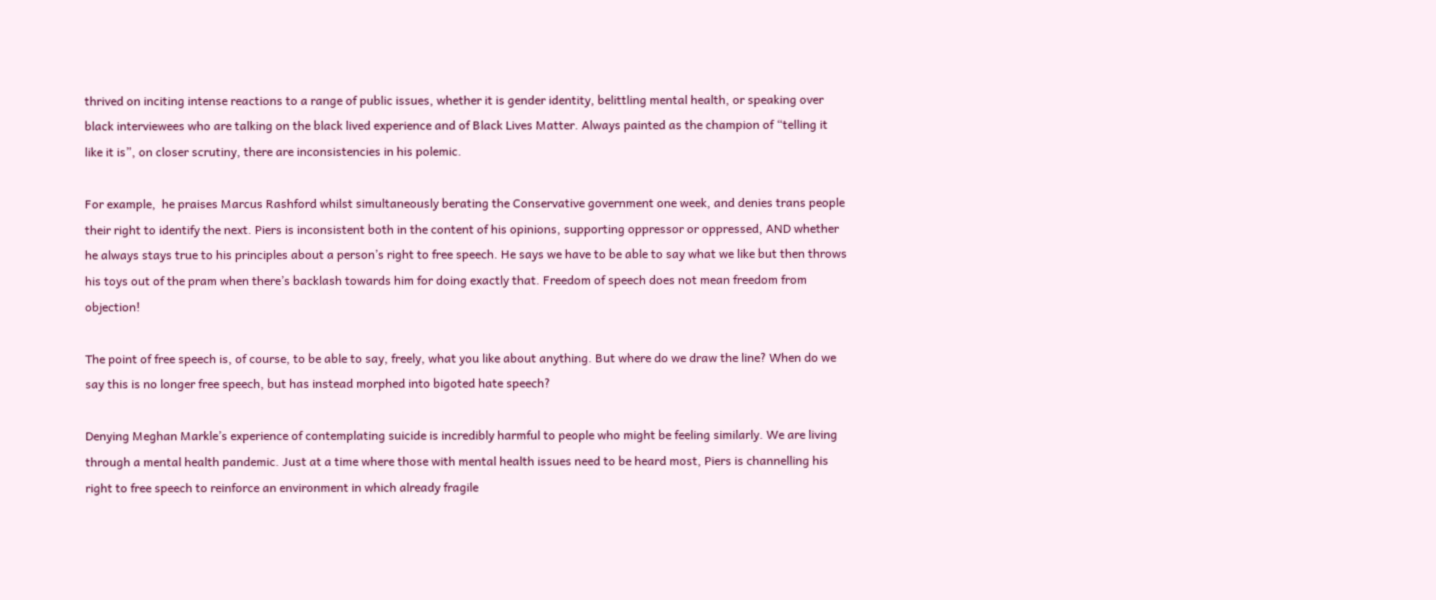thrived on inciting intense reactions to a range of public issues, whether it is gender identity, belittling mental health, or speaking over black interviewees who are talking on the black lived experience and of Black Lives Matter. Always painted as the champion of “telling it like it is”, on closer scrutiny, there are inconsistencies in his polemic.

For example,  he praises Marcus Rashford whilst simultaneously berating the Conservative government one week, and denies trans people their right to identify the next. Piers is inconsistent both in the content of his opinions, supporting oppressor or oppressed, AND whether he always stays true to his principles about a person’s right to free speech. He says we have to be able to say what we like but then throws his toys out of the pram when there’s backlash towards him for doing exactly that. Freedom of speech does not mean freedom from objection!

The point of free speech is, of course, to be able to say, freely, what you like about anything. But where do we draw the line? When do we say this is no longer free speech, but has instead morphed into bigoted hate speech?

Denying Meghan Markle’s experience of contemplating suicide is incredibly harmful to people who might be feeling similarly. We are living through a mental health pandemic. Just at a time where those with mental health issues need to be heard most, Piers is channelling his right to free speech to reinforce an environment in which already fragile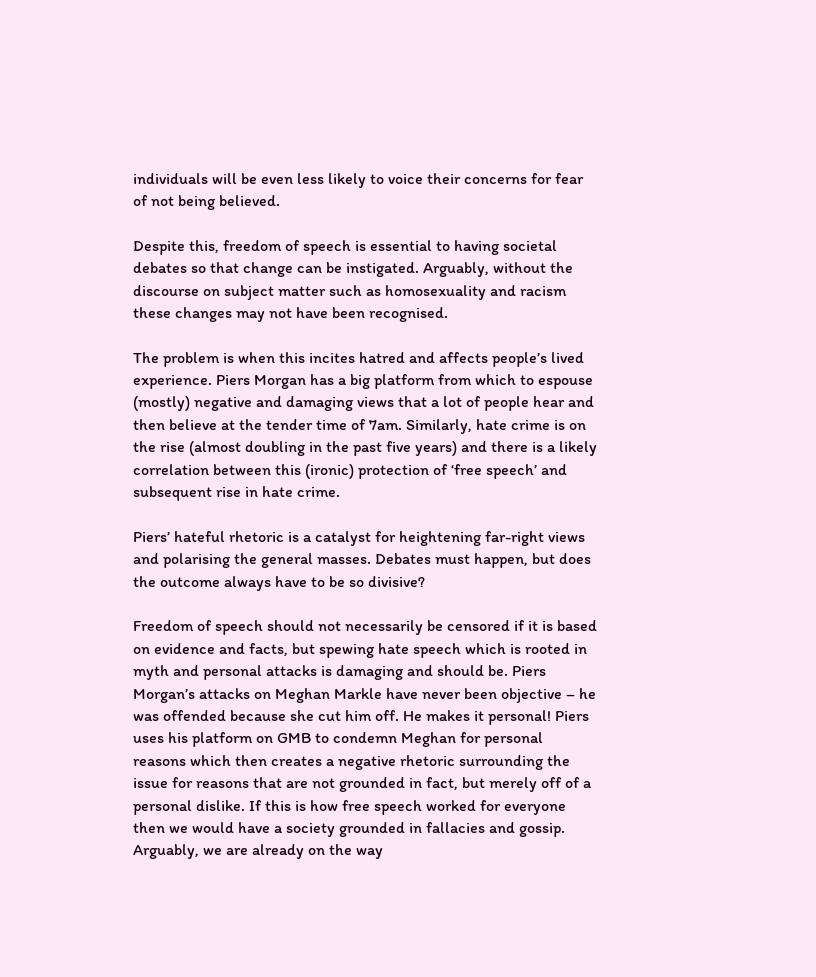individuals will be even less likely to voice their concerns for fear of not being believed.

Despite this, freedom of speech is essential to having societal debates so that change can be instigated. Arguably, without the discourse on subject matter such as homosexuality and racism these changes may not have been recognised.

The problem is when this incites hatred and affects people’s lived experience. Piers Morgan has a big platform from which to espouse (mostly) negative and damaging views that a lot of people hear and then believe at the tender time of 7am. Similarly, hate crime is on the rise (almost doubling in the past five years) and there is a likely correlation between this (ironic) protection of ‘free speech’ and subsequent rise in hate crime.

Piers’ hateful rhetoric is a catalyst for heightening far-right views and polarising the general masses. Debates must happen, but does the outcome always have to be so divisive?

Freedom of speech should not necessarily be censored if it is based on evidence and facts, but spewing hate speech which is rooted in myth and personal attacks is damaging and should be. Piers Morgan’s attacks on Meghan Markle have never been objective – he was offended because she cut him off. He makes it personal! Piers uses his platform on GMB to condemn Meghan for personal reasons which then creates a negative rhetoric surrounding the issue for reasons that are not grounded in fact, but merely off of a personal dislike. If this is how free speech worked for everyone then we would have a society grounded in fallacies and gossip. Arguably, we are already on the way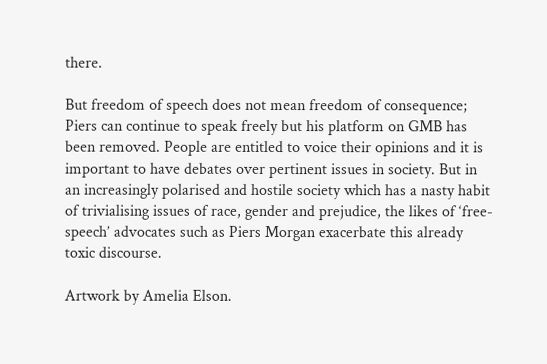there.

But freedom of speech does not mean freedom of consequence; Piers can continue to speak freely but his platform on GMB has been removed. People are entitled to voice their opinions and it is important to have debates over pertinent issues in society. But in an increasingly polarised and hostile society which has a nasty habit of trivialising issues of race, gender and prejudice, the likes of ‘free-speech’ advocates such as Piers Morgan exacerbate this already toxic discourse.

Artwork by Amelia Elson.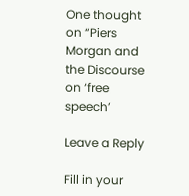One thought on “Piers Morgan and the Discourse on ‘free speech’

Leave a Reply

Fill in your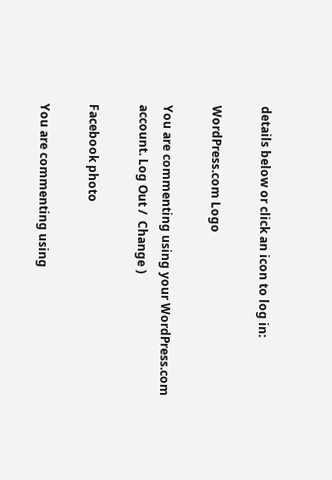details below or click an icon to log in:

WordPress.com Logo

You are commenting using your WordPress.com account. Log Out /  Change )

Facebook photo

You are commenting using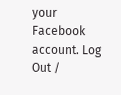your Facebook account. Log Out /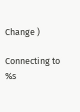Change )

Connecting to %s